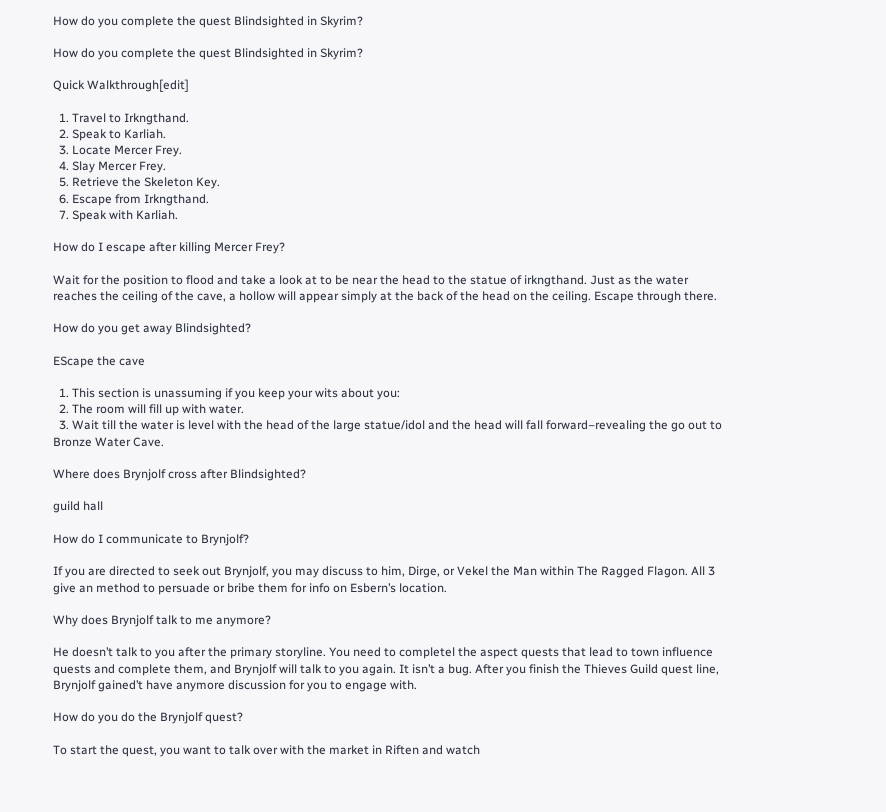How do you complete the quest Blindsighted in Skyrim?

How do you complete the quest Blindsighted in Skyrim?

Quick Walkthrough[edit]

  1. Travel to Irkngthand.
  2. Speak to Karliah.
  3. Locate Mercer Frey.
  4. Slay Mercer Frey.
  5. Retrieve the Skeleton Key.
  6. Escape from Irkngthand.
  7. Speak with Karliah.

How do I escape after killing Mercer Frey?

Wait for the position to flood and take a look at to be near the head to the statue of irkngthand. Just as the water reaches the ceiling of the cave, a hollow will appear simply at the back of the head on the ceiling. Escape through there.

How do you get away Blindsighted?

EScape the cave

  1. This section is unassuming if you keep your wits about you:
  2. The room will fill up with water.
  3. Wait till the water is level with the head of the large statue/idol and the head will fall forward–revealing the go out to Bronze Water Cave.

Where does Brynjolf cross after Blindsighted?

guild hall

How do I communicate to Brynjolf?

If you are directed to seek out Brynjolf, you may discuss to him, Dirge, or Vekel the Man within The Ragged Flagon. All 3 give an method to persuade or bribe them for info on Esbern’s location.

Why does Brynjolf talk to me anymore?

He doesn’t talk to you after the primary storyline. You need to completel the aspect quests that lead to town influence quests and complete them, and Brynjolf will talk to you again. It isn’t a bug. After you finish the Thieves Guild quest line, Brynjolf gained’t have anymore discussion for you to engage with.

How do you do the Brynjolf quest?

To start the quest, you want to talk over with the market in Riften and watch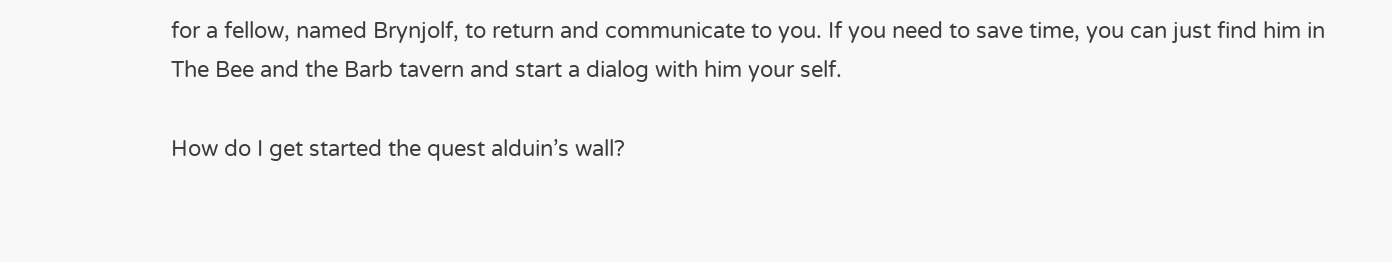for a fellow, named Brynjolf, to return and communicate to you. If you need to save time, you can just find him in The Bee and the Barb tavern and start a dialog with him your self.

How do I get started the quest alduin’s wall?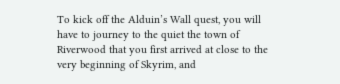To kick off the Alduin’s Wall quest, you will have to journey to the quiet the town of Riverwood that you first arrived at close to the very beginning of Skyrim, and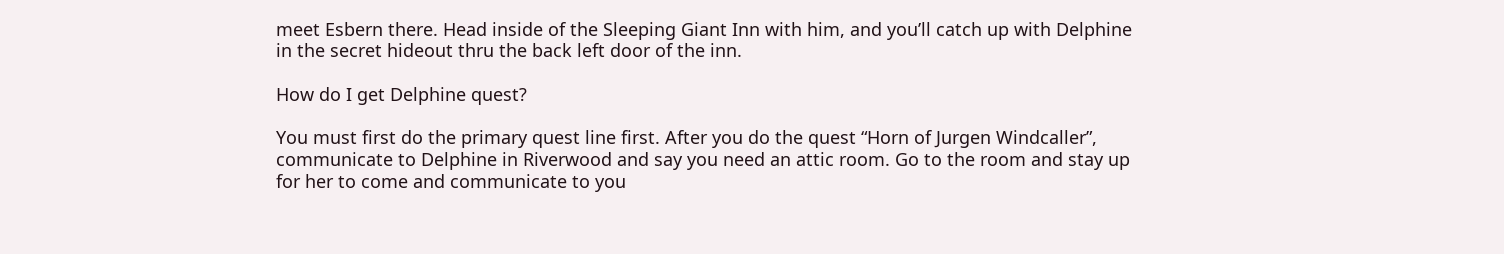meet Esbern there. Head inside of the Sleeping Giant Inn with him, and you’ll catch up with Delphine in the secret hideout thru the back left door of the inn.

How do I get Delphine quest?

You must first do the primary quest line first. After you do the quest “Horn of Jurgen Windcaller”, communicate to Delphine in Riverwood and say you need an attic room. Go to the room and stay up for her to come and communicate to you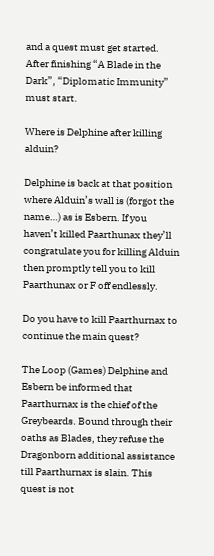and a quest must get started. After finishing “A Blade in the Dark”, “Diplomatic Immunity” must start.

Where is Delphine after killing alduin?

Delphine is back at that position where Alduin’s wall is (forgot the name…) as is Esbern. If you haven’t killed Paarthunax they’ll congratulate you for killing Alduin then promptly tell you to kill Paarthunax or F off endlessly.

Do you have to kill Paarthurnax to continue the main quest?

The Loop (Games) Delphine and Esbern be informed that Paarthurnax is the chief of the Greybeards. Bound through their oaths as Blades, they refuse the Dragonborn additional assistance till Paarthurnax is slain. This quest is not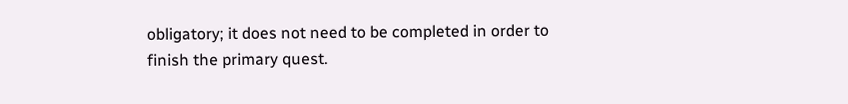obligatory; it does not need to be completed in order to finish the primary quest.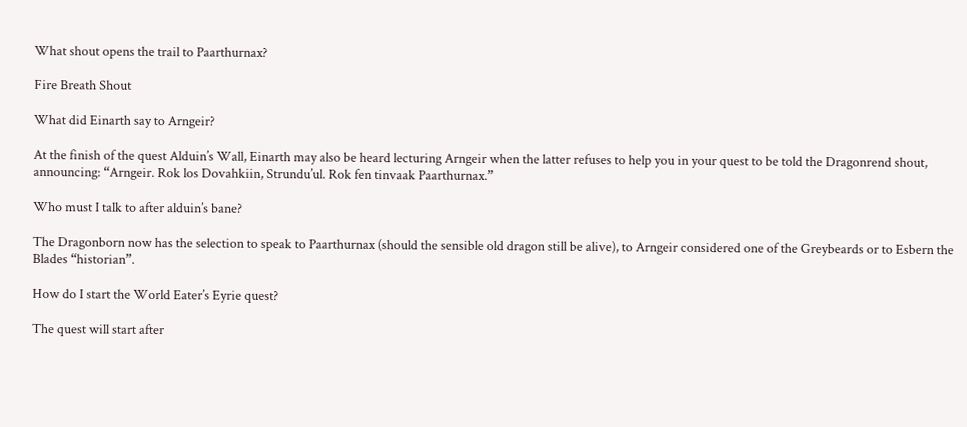What shout opens the trail to Paarthurnax?

Fire Breath Shout

What did Einarth say to Arngeir?

At the finish of the quest Alduin’s Wall, Einarth may also be heard lecturing Arngeir when the latter refuses to help you in your quest to be told the Dragonrend shout, announcing: “Arngeir. Rok los Dovahkiin, Strundu’ul. Rok fen tinvaak Paarthurnax.”

Who must I talk to after alduin’s bane?

The Dragonborn now has the selection to speak to Paarthurnax (should the sensible old dragon still be alive), to Arngeir considered one of the Greybeards or to Esbern the Blades “historian”.

How do I start the World Eater’s Eyrie quest?

The quest will start after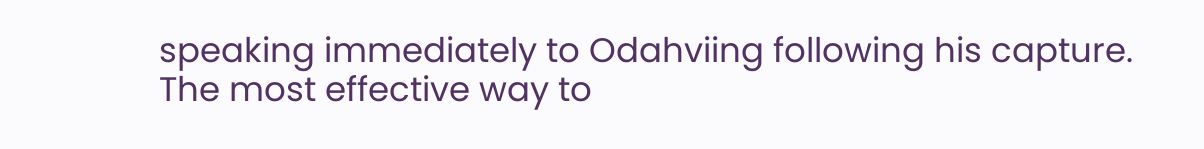speaking immediately to Odahviing following his capture. The most effective way to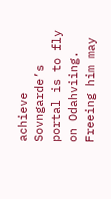achieve Sovngarde’s portal is to fly on Odahviing. Freeing him may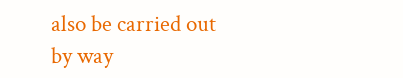also be carried out by way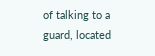of talking to a guard, located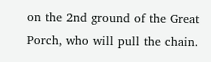on the 2nd ground of the Great Porch, who will pull the chain.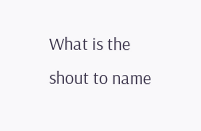What is the shout to name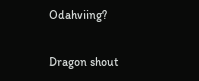Odahviing?

Dragon shout